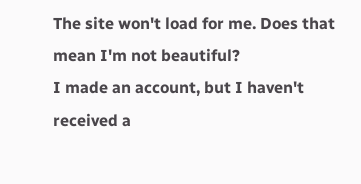The site won't load for me. Does that mean I'm not beautiful?
I made an account, but I haven't received a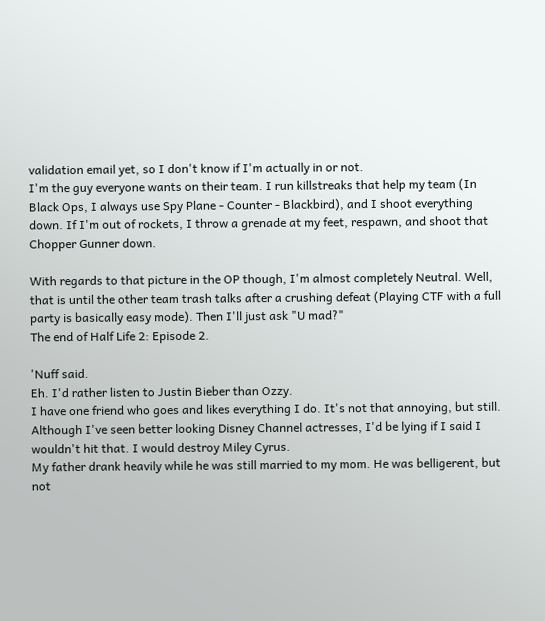validation email yet, so I don't know if I'm actually in or not.
I'm the guy everyone wants on their team. I run killstreaks that help my team (In Black Ops, I always use Spy Plane - Counter - Blackbird), and I shoot everything down. If I'm out of rockets, I throw a grenade at my feet, respawn, and shoot that Chopper Gunner down.

With regards to that picture in the OP though, I'm almost completely Neutral. Well, that is until the other team trash talks after a crushing defeat (Playing CTF with a full party is basically easy mode). Then I'll just ask "U mad?"
The end of Half Life 2: Episode 2.

'Nuff said.
Eh. I'd rather listen to Justin Bieber than Ozzy.
I have one friend who goes and likes everything I do. It's not that annoying, but still.
Although I've seen better looking Disney Channel actresses, I'd be lying if I said I wouldn't hit that. I would destroy Miley Cyrus.
My father drank heavily while he was still married to my mom. He was belligerent, but not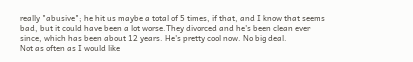really "abusive"; he hit us maybe a total of 5 times, if that, and I know that seems bad, but it could have been a lot worse.They divorced and he's been clean ever since, which has been about 12 years. He's pretty cool now. No big deal.
Not as often as I would like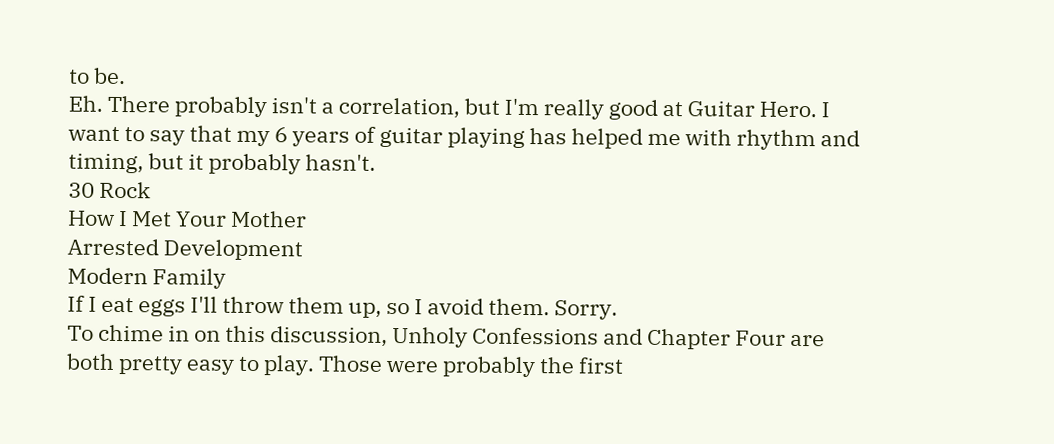to be.
Eh. There probably isn't a correlation, but I'm really good at Guitar Hero. I want to say that my 6 years of guitar playing has helped me with rhythm and timing, but it probably hasn't.
30 Rock
How I Met Your Mother
Arrested Development
Modern Family
If I eat eggs I'll throw them up, so I avoid them. Sorry.
To chime in on this discussion, Unholy Confessions and Chapter Four are both pretty easy to play. Those were probably the first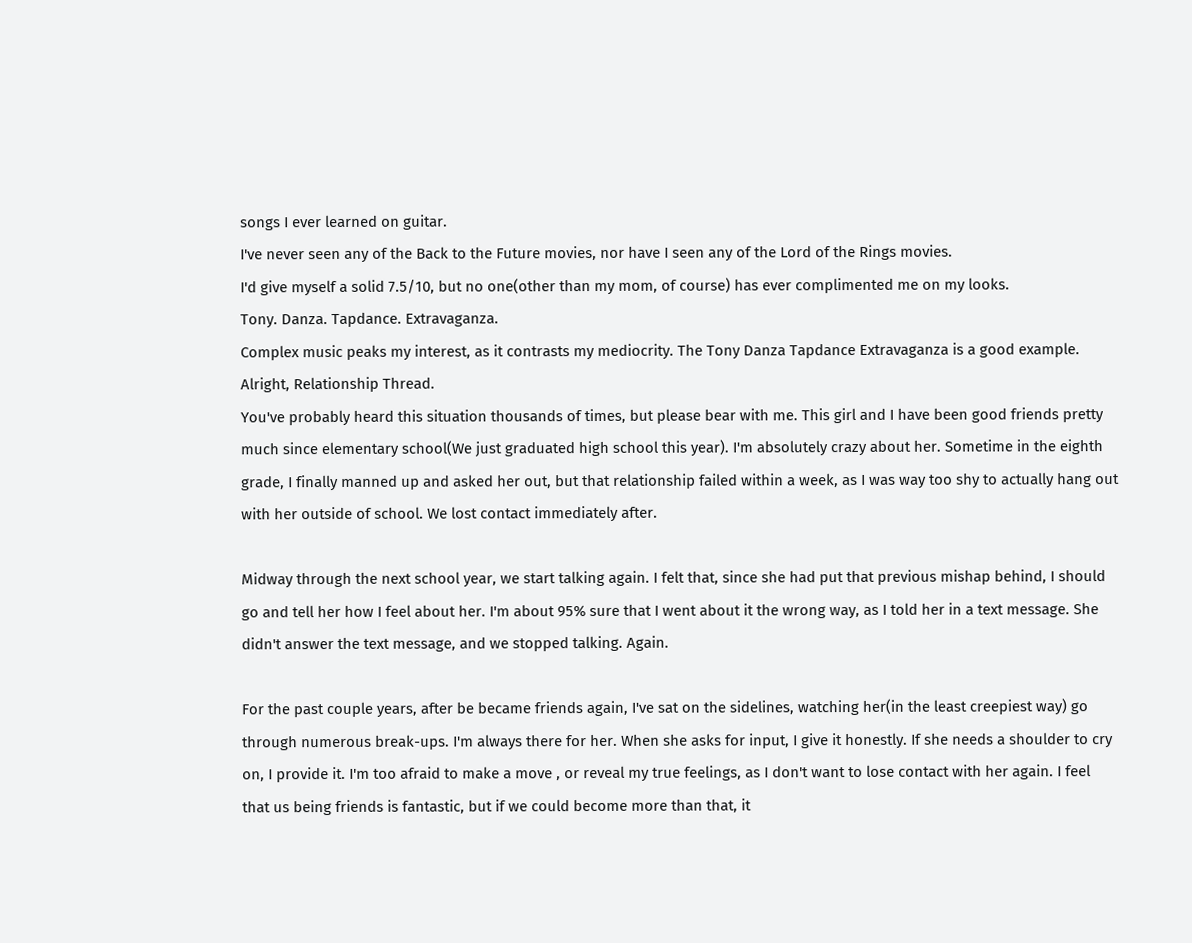songs I ever learned on guitar.
I've never seen any of the Back to the Future movies, nor have I seen any of the Lord of the Rings movies.
I'd give myself a solid 7.5/10, but no one(other than my mom, of course) has ever complimented me on my looks.
Tony. Danza. Tapdance. Extravaganza.
Complex music peaks my interest, as it contrasts my mediocrity. The Tony Danza Tapdance Extravaganza is a good example.
Alright, Relationship Thread.
You've probably heard this situation thousands of times, but please bear with me. This girl and I have been good friends pretty much since elementary school(We just graduated high school this year). I'm absolutely crazy about her. Sometime in the eighth grade, I finally manned up and asked her out, but that relationship failed within a week, as I was way too shy to actually hang out with her outside of school. We lost contact immediately after.

Midway through the next school year, we start talking again. I felt that, since she had put that previous mishap behind, I should go and tell her how I feel about her. I'm about 95% sure that I went about it the wrong way, as I told her in a text message. She didn't answer the text message, and we stopped talking. Again.

For the past couple years, after be became friends again, I've sat on the sidelines, watching her(in the least creepiest way) go through numerous break-ups. I'm always there for her. When she asks for input, I give it honestly. If she needs a shoulder to cry on, I provide it. I'm too afraid to make a move , or reveal my true feelings, as I don't want to lose contact with her again. I feel that us being friends is fantastic, but if we could become more than that, it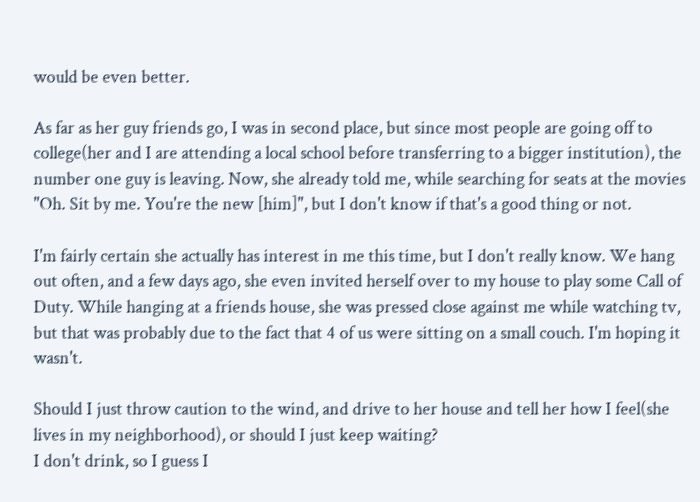would be even better.

As far as her guy friends go, I was in second place, but since most people are going off to college(her and I are attending a local school before transferring to a bigger institution), the number one guy is leaving. Now, she already told me, while searching for seats at the movies "Oh. Sit by me. You're the new [him]", but I don't know if that's a good thing or not.

I'm fairly certain she actually has interest in me this time, but I don't really know. We hang out often, and a few days ago, she even invited herself over to my house to play some Call of Duty. While hanging at a friends house, she was pressed close against me while watching tv, but that was probably due to the fact that 4 of us were sitting on a small couch. I'm hoping it wasn't.

Should I just throw caution to the wind, and drive to her house and tell her how I feel(she lives in my neighborhood), or should I just keep waiting?
I don't drink, so I guess I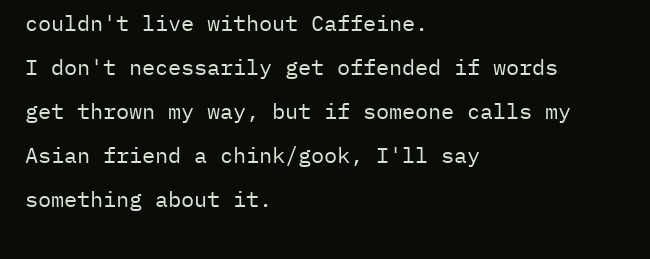couldn't live without Caffeine.
I don't necessarily get offended if words get thrown my way, but if someone calls my Asian friend a chink/gook, I'll say something about it.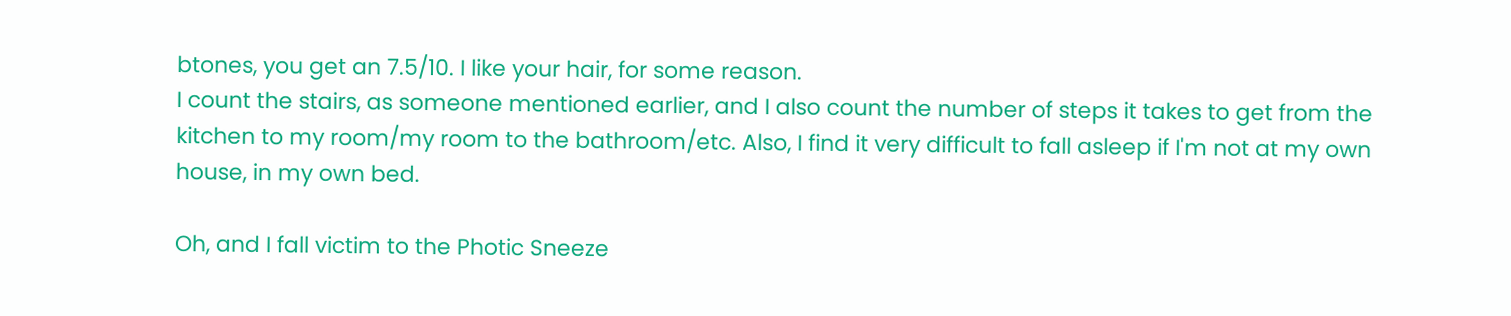btones, you get an 7.5/10. I like your hair, for some reason.
I count the stairs, as someone mentioned earlier, and I also count the number of steps it takes to get from the kitchen to my room/my room to the bathroom/etc. Also, I find it very difficult to fall asleep if I'm not at my own house, in my own bed.

Oh, and I fall victim to the Photic Sneeze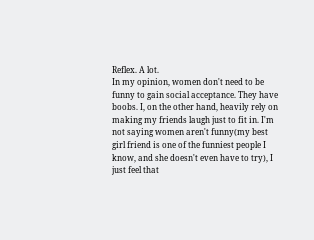Reflex. A lot.
In my opinion, women don't need to be funny to gain social acceptance. They have boobs. I, on the other hand, heavily rely on making my friends laugh just to fit in. I'm not saying women aren't funny(my best girl friend is one of the funniest people I know, and she doesn't even have to try), I just feel that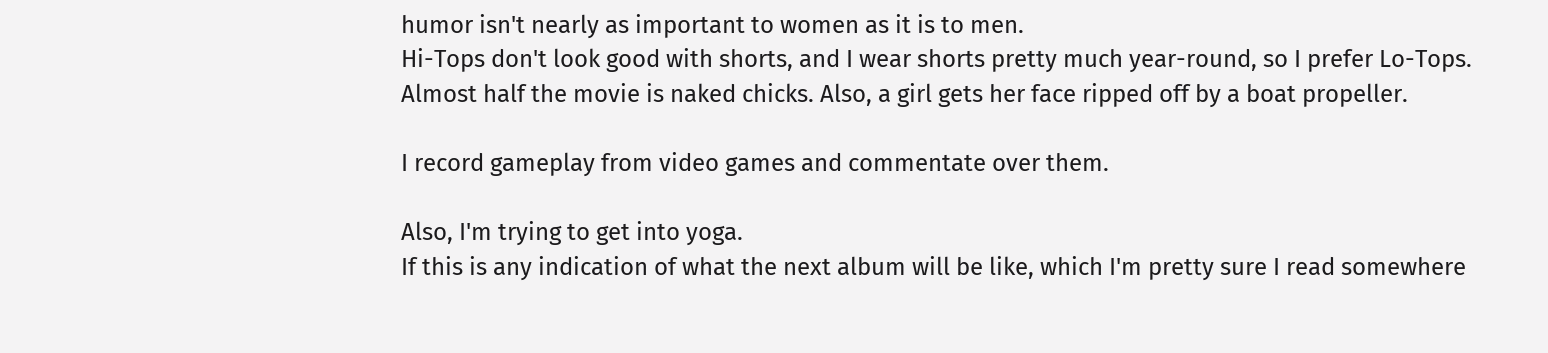humor isn't nearly as important to women as it is to men.
Hi-Tops don't look good with shorts, and I wear shorts pretty much year-round, so I prefer Lo-Tops.
Almost half the movie is naked chicks. Also, a girl gets her face ripped off by a boat propeller.

I record gameplay from video games and commentate over them.

Also, I'm trying to get into yoga.
If this is any indication of what the next album will be like, which I'm pretty sure I read somewhere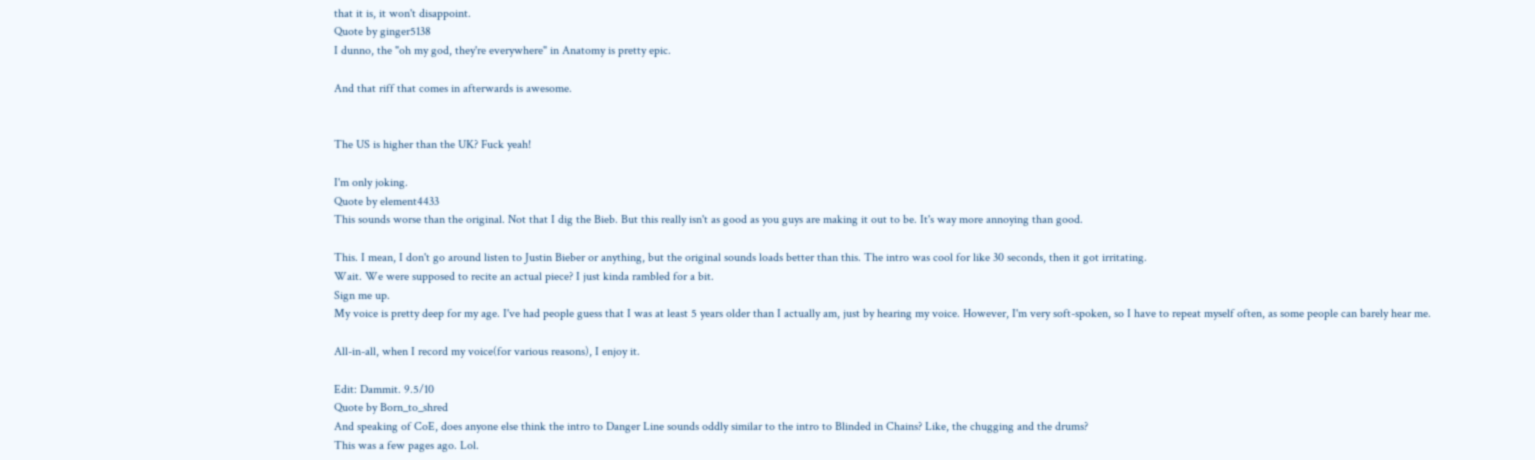that it is, it won't disappoint.
Quote by ginger5138
I dunno, the "oh my god, they're everywhere" in Anatomy is pretty epic.

And that riff that comes in afterwards is awesome.


The US is higher than the UK? Fuck yeah!

I'm only joking.
Quote by element4433
This sounds worse than the original. Not that I dig the Bieb. But this really isn't as good as you guys are making it out to be. It's way more annoying than good.

This. I mean, I don't go around listen to Justin Bieber or anything, but the original sounds loads better than this. The intro was cool for like 30 seconds, then it got irritating.
Wait. We were supposed to recite an actual piece? I just kinda rambled for a bit.
Sign me up.
My voice is pretty deep for my age. I've had people guess that I was at least 5 years older than I actually am, just by hearing my voice. However, I'm very soft-spoken, so I have to repeat myself often, as some people can barely hear me.

All-in-all, when I record my voice(for various reasons), I enjoy it.

Edit: Dammit. 9.5/10
Quote by Born_to_shred
And speaking of CoE, does anyone else think the intro to Danger Line sounds oddly similar to the intro to Blinded in Chains? Like, the chugging and the drums?
This was a few pages ago. Lol.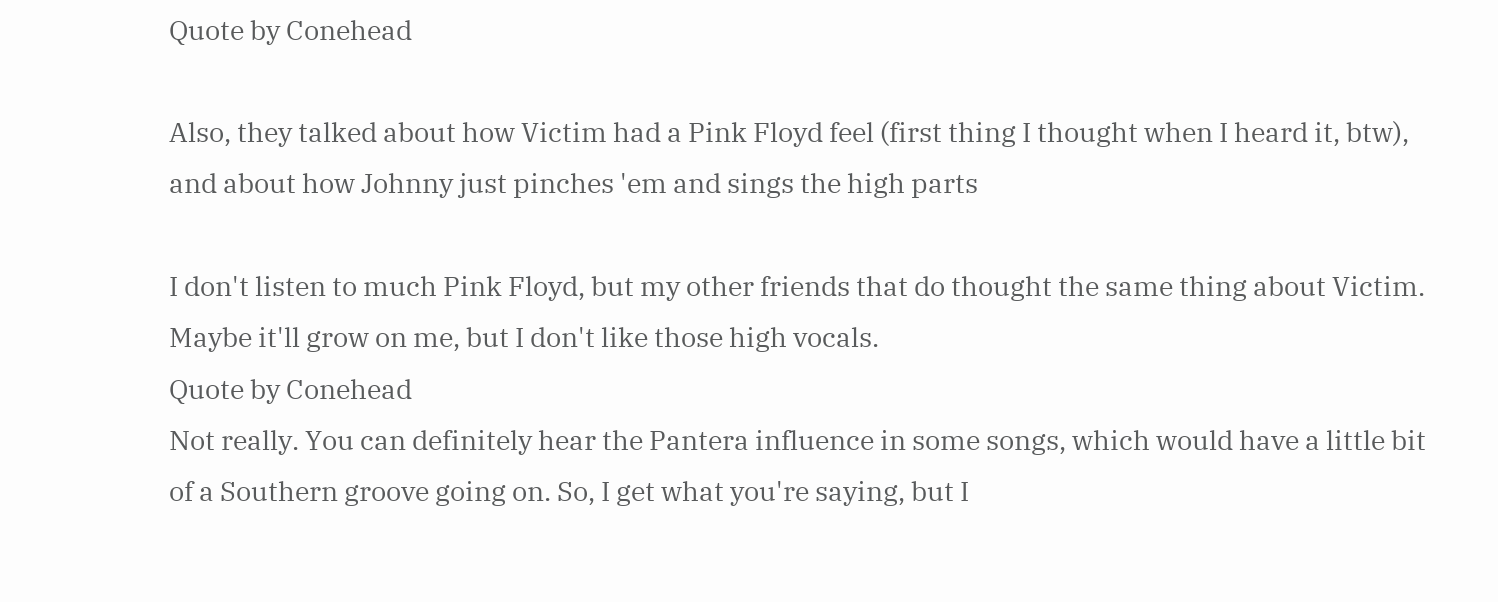Quote by Conehead

Also, they talked about how Victim had a Pink Floyd feel (first thing I thought when I heard it, btw), and about how Johnny just pinches 'em and sings the high parts

I don't listen to much Pink Floyd, but my other friends that do thought the same thing about Victim. Maybe it'll grow on me, but I don't like those high vocals.
Quote by Conehead
Not really. You can definitely hear the Pantera influence in some songs, which would have a little bit of a Southern groove going on. So, I get what you're saying, but I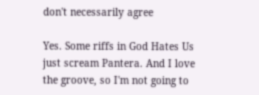don't necessarily agree

Yes. Some riffs in God Hates Us just scream Pantera. And I love the groove, so I'm not going to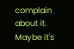complain about it. Maybe it's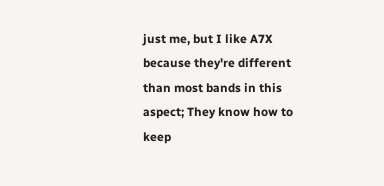just me, but I like A7X because they're different than most bands in this aspect; They know how to keep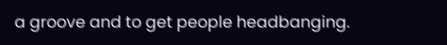a groove and to get people headbanging.